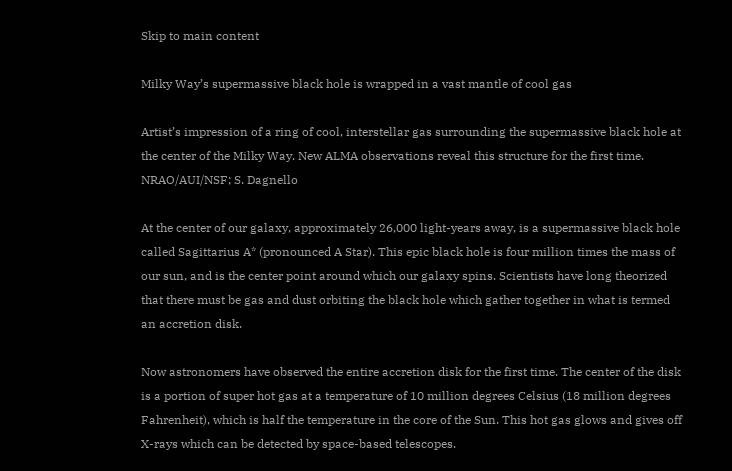Skip to main content

Milky Way’s supermassive black hole is wrapped in a vast mantle of cool gas

Artist’s impression of a ring of cool, interstellar gas surrounding the supermassive black hole at the center of the Milky Way. New ALMA observations reveal this structure for the first time. NRAO/AUI/NSF; S. Dagnello

At the center of our galaxy, approximately 26,000 light-years away, is a supermassive black hole called Sagittarius A* (pronounced A Star). This epic black hole is four million times the mass of our sun, and is the center point around which our galaxy spins. Scientists have long theorized that there must be gas and dust orbiting the black hole which gather together in what is termed an accretion disk.

Now astronomers have observed the entire accretion disk for the first time. The center of the disk is a portion of super hot gas at a temperature of 10 million degrees Celsius (18 million degrees Fahrenheit), which is half the temperature in the core of the Sun. This hot gas glows and gives off X-rays which can be detected by space-based telescopes.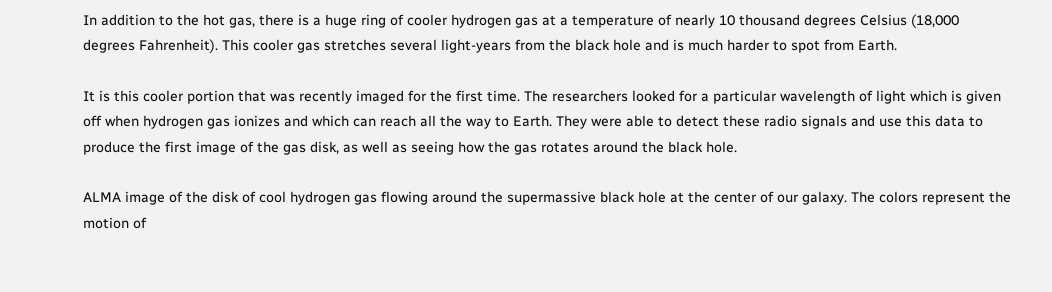In addition to the hot gas, there is a huge ring of cooler hydrogen gas at a temperature of nearly 10 thousand degrees Celsius (18,000 degrees Fahrenheit). This cooler gas stretches several light-years from the black hole and is much harder to spot from Earth.

It is this cooler portion that was recently imaged for the first time. The researchers looked for a particular wavelength of light which is given off when hydrogen gas ionizes and which can reach all the way to Earth. They were able to detect these radio signals and use this data to produce the first image of the gas disk, as well as seeing how the gas rotates around the black hole.

ALMA image of the disk of cool hydrogen gas flowing around the supermassive black hole at the center of our galaxy. The colors represent the motion of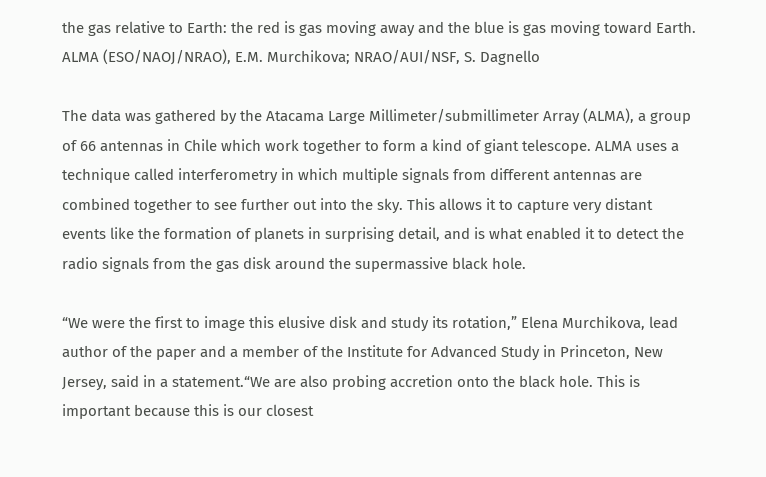the gas relative to Earth: the red is gas moving away and the blue is gas moving toward Earth. ALMA (ESO/NAOJ/NRAO), E.M. Murchikova; NRAO/AUI/NSF, S. Dagnello

The data was gathered by the Atacama Large Millimeter/submillimeter Array (ALMA), a group of 66 antennas in Chile which work together to form a kind of giant telescope. ALMA uses a technique called interferometry in which multiple signals from different antennas are combined together to see further out into the sky. This allows it to capture very distant events like the formation of planets in surprising detail, and is what enabled it to detect the radio signals from the gas disk around the supermassive black hole.

“We were the first to image this elusive disk and study its rotation,” Elena Murchikova, lead author of the paper and a member of the Institute for Advanced Study in Princeton, New Jersey, said in a statement.“We are also probing accretion onto the black hole. This is important because this is our closest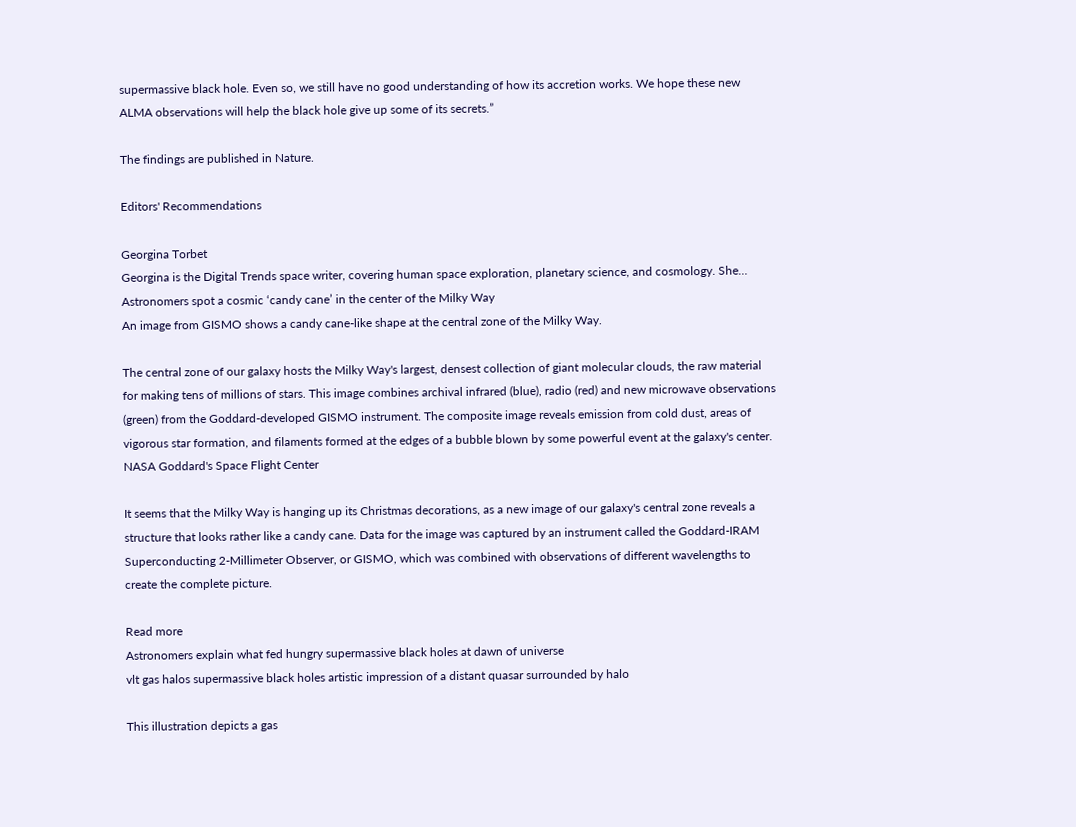supermassive black hole. Even so, we still have no good understanding of how its accretion works. We hope these new ALMA observations will help the black hole give up some of its secrets.”

The findings are published in Nature.

Editors' Recommendations

Georgina Torbet
Georgina is the Digital Trends space writer, covering human space exploration, planetary science, and cosmology. She…
Astronomers spot a cosmic ‘candy cane’ in the center of the Milky Way
An image from GISMO shows a candy cane-like shape at the central zone of the Milky Way.

The central zone of our galaxy hosts the Milky Way's largest, densest collection of giant molecular clouds, the raw material for making tens of millions of stars. This image combines archival infrared (blue), radio (red) and new microwave observations (green) from the Goddard-developed GISMO instrument. The composite image reveals emission from cold dust, areas of vigorous star formation, and filaments formed at the edges of a bubble blown by some powerful event at the galaxy's center. NASA Goddard's Space Flight Center

It seems that the Milky Way is hanging up its Christmas decorations, as a new image of our galaxy's central zone reveals a structure that looks rather like a candy cane. Data for the image was captured by an instrument called the Goddard-IRAM Superconducting 2-Millimeter Observer, or GISMO, which was combined with observations of different wavelengths to create the complete picture.

Read more
Astronomers explain what fed hungry supermassive black holes at dawn of universe
vlt gas halos supermassive black holes artistic impression of a distant quasar surrounded by halo

This illustration depicts a gas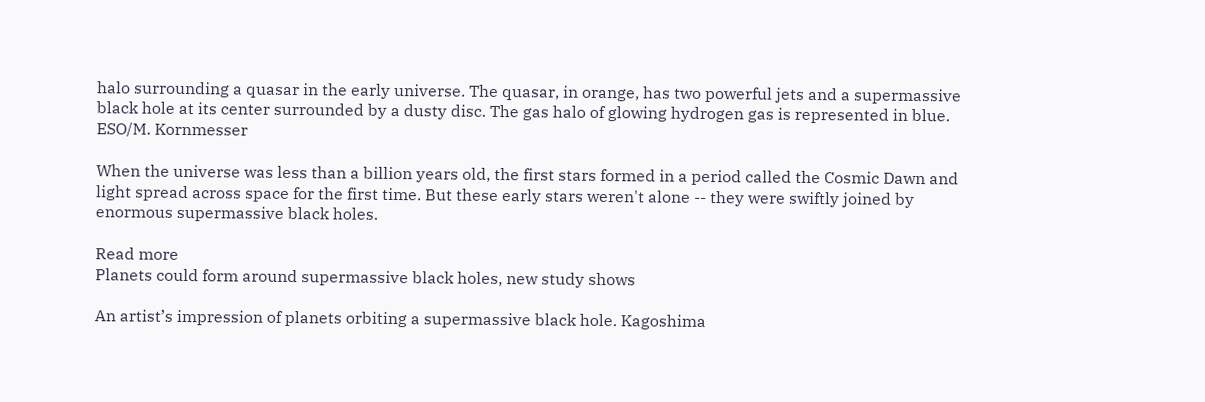halo surrounding a quasar in the early universe. The quasar, in orange, has two powerful jets and a supermassive black hole at its center surrounded by a dusty disc. The gas halo of glowing hydrogen gas is represented in blue. ESO/M. Kornmesser

When the universe was less than a billion years old, the first stars formed in a period called the Cosmic Dawn and light spread across space for the first time. But these early stars weren't alone -- they were swiftly joined by enormous supermassive black holes.

Read more
Planets could form around supermassive black holes, new study shows

An artist’s impression of planets orbiting a supermassive black hole. Kagoshima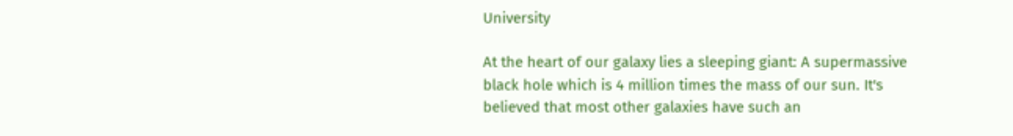University

At the heart of our galaxy lies a sleeping giant: A supermassive black hole which is 4 million times the mass of our sun. It's believed that most other galaxies have such an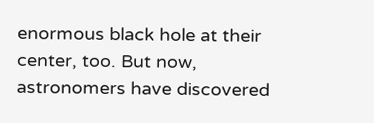enormous black hole at their center, too. But now, astronomers have discovered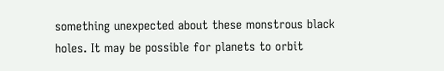something unexpected about these monstrous black holes. It may be possible for planets to orbit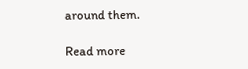around them.

Read more